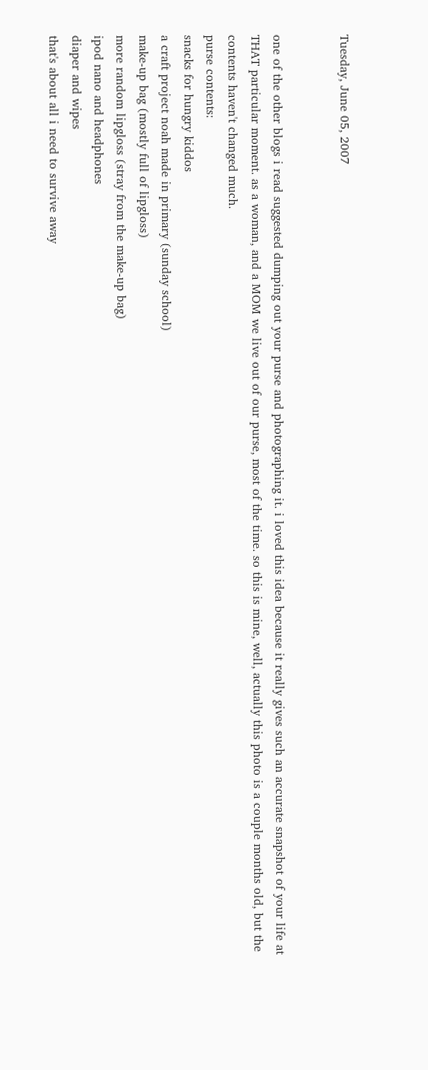Tuesday, June 05, 2007


one of the other blogs i read suggested dumping out your purse and photographing it. i loved this idea because it really gives such an accurate snapshot of your life at THAT particular moment. as a woman, and a MOM we live out of our purse, most of the time. so this is mine, well, actually this photo is a couple months old, but the contents haven't changed much.
purse contents:
snacks for hungry kiddos
a craft project noah made in primary (sunday school)
make-up bag (mostly full of lipgloss)
more random lipgloss (stray from the make-up bag)
ipod nano and headphones
diaper and wipes
that's about all i need to survive away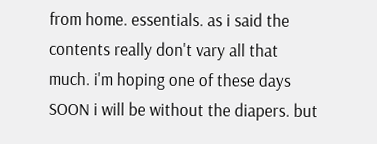from home. essentials. as i said the contents really don't vary all that much. i'm hoping one of these days SOON i will be without the diapers. but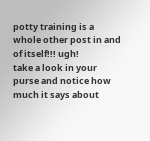potty training is a whole other post in and of itself!!! ugh!
take a look in your purse and notice how much it says about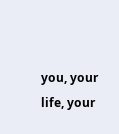you, your life, your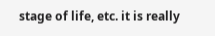stage of life, etc. it is really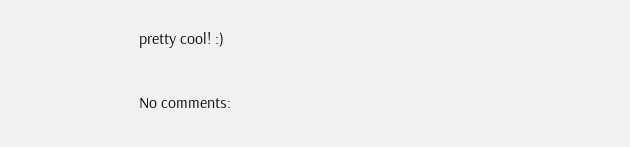pretty cool! :)

No comments: